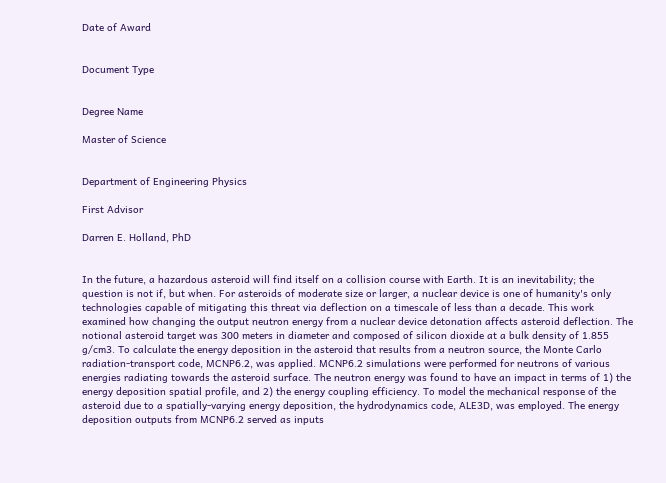Date of Award


Document Type


Degree Name

Master of Science


Department of Engineering Physics

First Advisor

Darren E. Holland, PhD


In the future, a hazardous asteroid will find itself on a collision course with Earth. It is an inevitability; the question is not if, but when. For asteroids of moderate size or larger, a nuclear device is one of humanity's only technologies capable of mitigating this threat via deflection on a timescale of less than a decade. This work examined how changing the output neutron energy from a nuclear device detonation affects asteroid deflection. The notional asteroid target was 300 meters in diameter and composed of silicon dioxide at a bulk density of 1.855 g/cm3. To calculate the energy deposition in the asteroid that results from a neutron source, the Monte Carlo radiation-transport code, MCNP6.2, was applied. MCNP6.2 simulations were performed for neutrons of various energies radiating towards the asteroid surface. The neutron energy was found to have an impact in terms of 1) the energy deposition spatial profile, and 2) the energy coupling efficiency. To model the mechanical response of the asteroid due to a spatially-varying energy deposition, the hydrodynamics code, ALE3D, was employed. The energy deposition outputs from MCNP6.2 served as inputs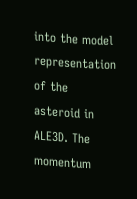into the model representation of the asteroid in ALE3D. The momentum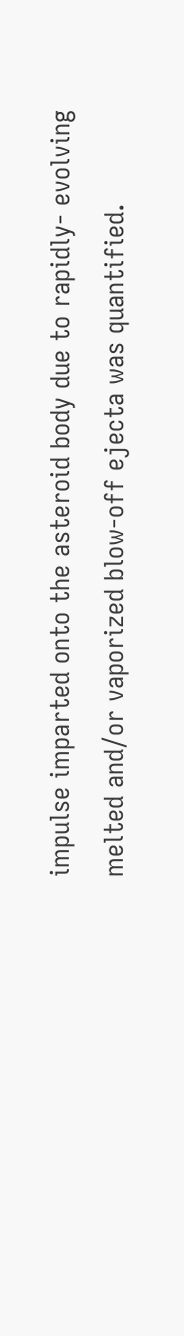impulse imparted onto the asteroid body due to rapidly- evolving melted and/or vaporized blow-off ejecta was quantified.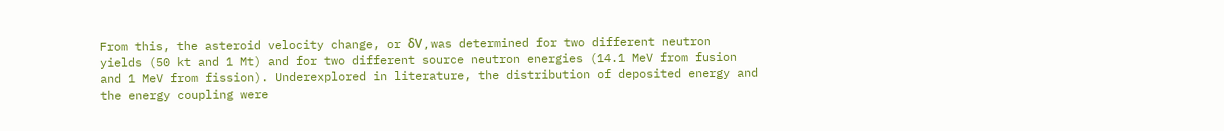From this, the asteroid velocity change, or δV , was determined for two different neutron yields (50 kt and 1 Mt) and for two different source neutron energies (14.1 MeV from fusion and 1 MeV from fission). Underexplored in literature, the distribution of deposited energy and the energy coupling were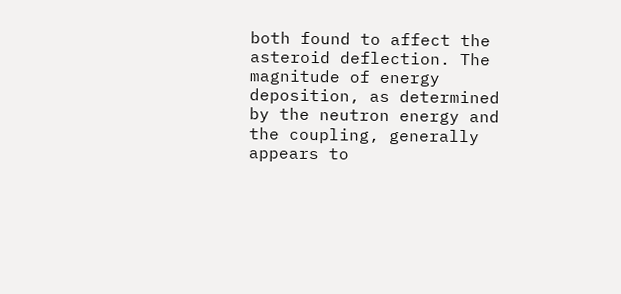both found to affect the asteroid deflection. The magnitude of energy deposition, as determined by the neutron energy and the coupling, generally appears to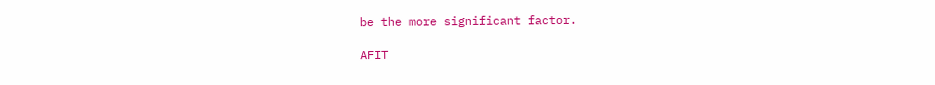be the more significant factor.

AFIT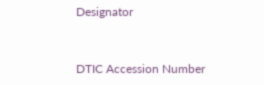Designator


DTIC Accession Number